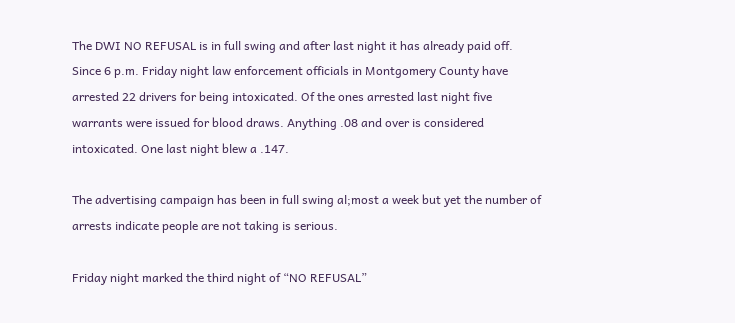The DWI NO REFUSAL is in full swing and after last night it has already paid off.  Since 6 p.m. Friday night law enforcement officials in Montgomery County have arrested 22 drivers for being intoxicated. Of the ones arrested last night five warrants were issued for blood draws. Anything .08 and over is considered intoxicated. One last night blew a .147.

The advertising campaign has been in full swing al;most a week but yet the number of arrests indicate people are not taking is serious.

Friday night marked the third night of “NO REFUSAL”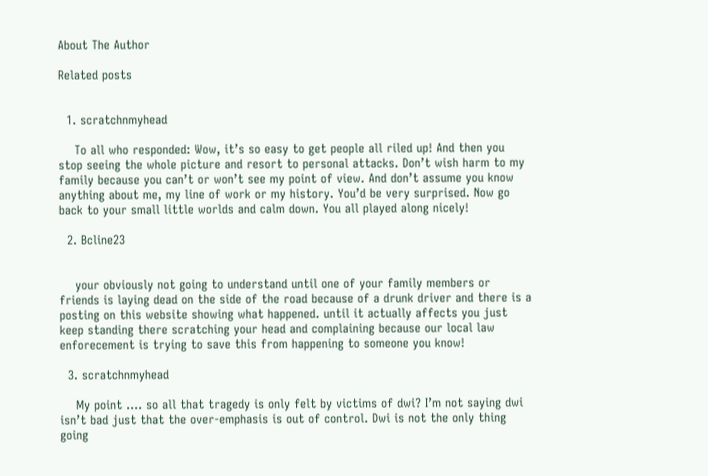About The Author

Related posts


  1. scratchnmyhead

    To all who responded: Wow, it’s so easy to get people all riled up! And then you stop seeing the whole picture and resort to personal attacks. Don’t wish harm to my family because you can’t or won’t see my point of view. And don’t assume you know anything about me, my line of work or my history. You’d be very surprised. Now go back to your small little worlds and calm down. You all played along nicely!

  2. Bcline23


    your obviously not going to understand until one of your family members or friends is laying dead on the side of the road because of a drunk driver and there is a posting on this website showing what happened. until it actually affects you just keep standing there scratching your head and complaining because our local law enforecement is trying to save this from happening to someone you know!

  3. scratchnmyhead

    My point …. so all that tragedy is only felt by victims of dwi? I’m not saying dwi isn’t bad just that the over-emphasis is out of control. Dwi is not the only thing going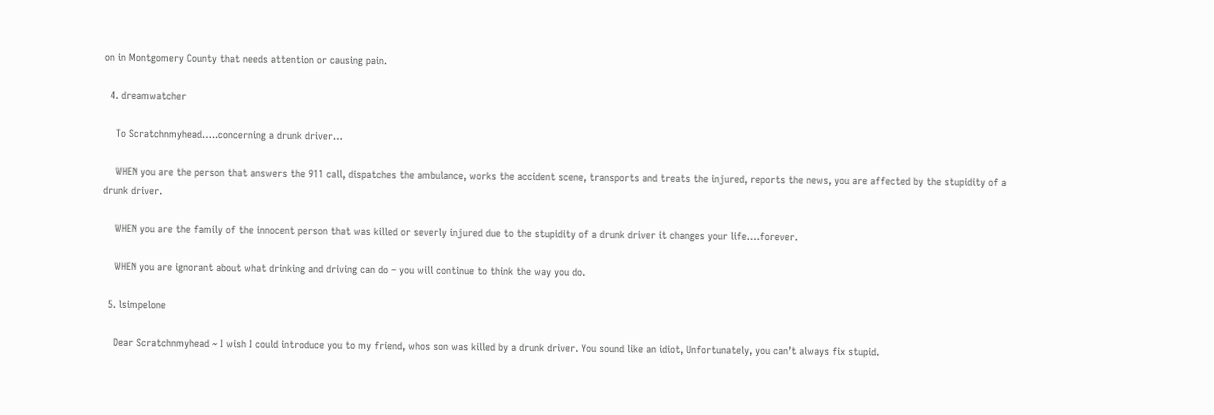on in Montgomery County that needs attention or causing pain.

  4. dreamwatcher

    To Scratchnmyhead…..concerning a drunk driver…

    WHEN you are the person that answers the 911 call, dispatches the ambulance, works the accident scene, transports and treats the injured, reports the news, you are affected by the stupidity of a drunk driver.

    WHEN you are the family of the innocent person that was killed or severly injured due to the stupidity of a drunk driver it changes your life….forever.

    WHEN you are ignorant about what drinking and driving can do – you will continue to think the way you do.

  5. lsimpelone

    Dear Scratchnmyhead ~ I wish I could introduce you to my friend, whos son was killed by a drunk driver. You sound like an idiot, Unfortunately, you can’t always fix stupid.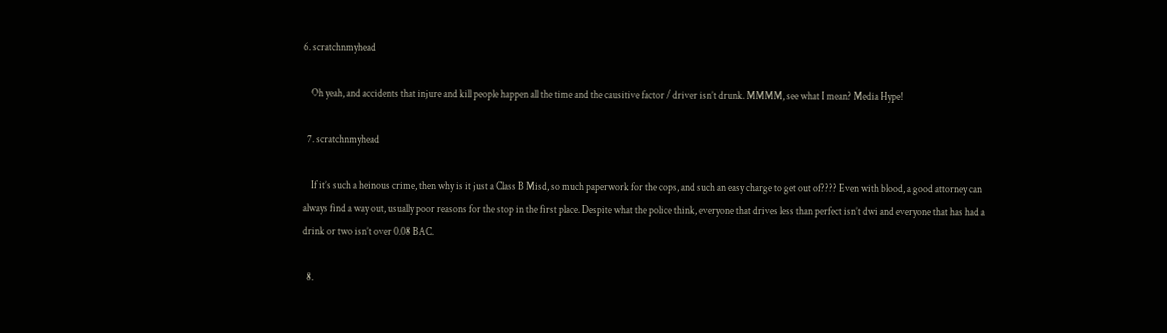6. scratchnmyhead

    Oh yeah, and accidents that injure and kill people happen all the time and the causitive factor / driver isn’t drunk. MMMM, see what I mean? Media Hype!

  7. scratchnmyhead

    If it’s such a heinous crime, then why is it just a Class B Misd, so much paperwork for the cops, and such an easy charge to get out of???? Even with blood, a good attorney can always find a way out, usually poor reasons for the stop in the first place. Despite what the police think, everyone that drives less than perfect isn’t dwi and everyone that has had a drink or two isn’t over 0.08 BAC.

  8.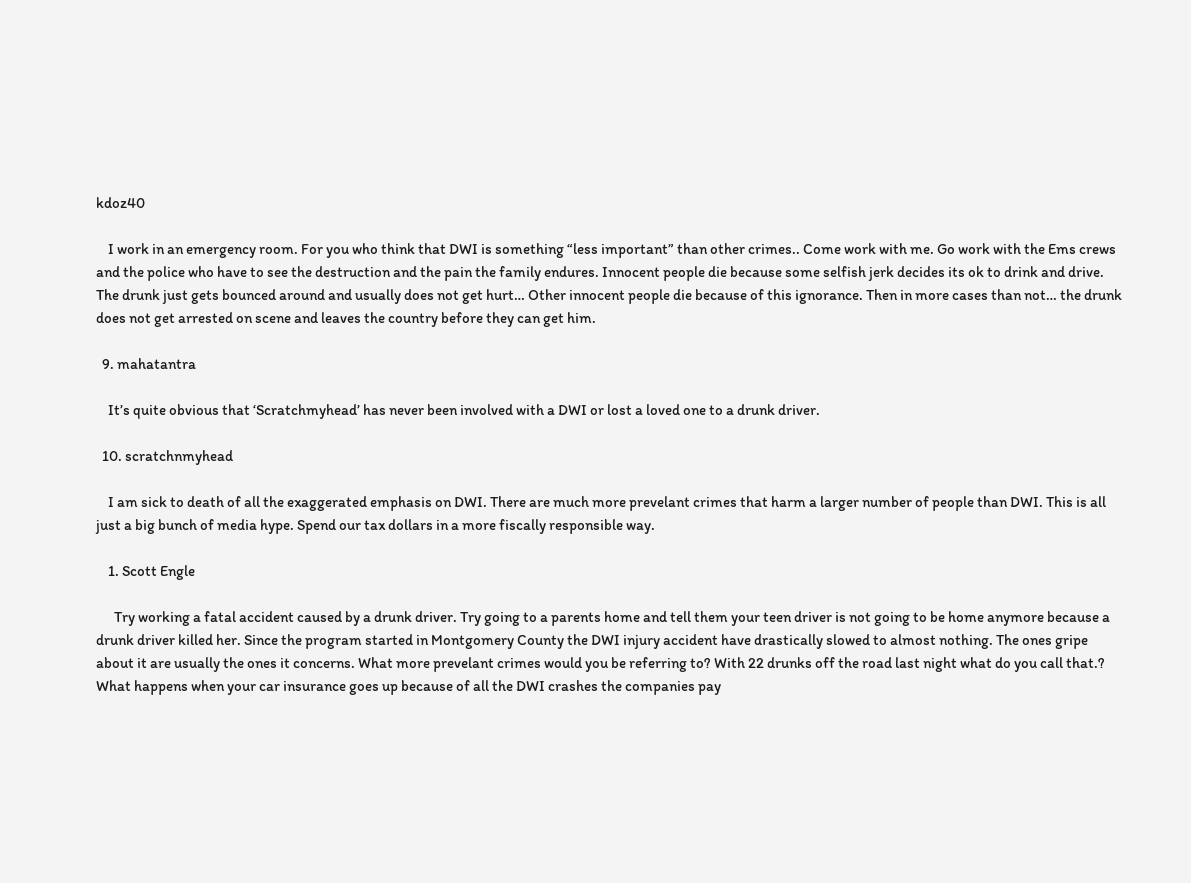kdoz40

    I work in an emergency room. For you who think that DWI is something “less important” than other crimes.. Come work with me. Go work with the Ems crews and the police who have to see the destruction and the pain the family endures. Innocent people die because some selfish jerk decides its ok to drink and drive. The drunk just gets bounced around and usually does not get hurt… Other innocent people die because of this ignorance. Then in more cases than not… the drunk does not get arrested on scene and leaves the country before they can get him.

  9. mahatantra

    It’s quite obvious that ‘Scratchmyhead’ has never been involved with a DWI or lost a loved one to a drunk driver.

  10. scratchnmyhead

    I am sick to death of all the exaggerated emphasis on DWI. There are much more prevelant crimes that harm a larger number of people than DWI. This is all just a big bunch of media hype. Spend our tax dollars in a more fiscally responsible way.

    1. Scott Engle

      Try working a fatal accident caused by a drunk driver. Try going to a parents home and tell them your teen driver is not going to be home anymore because a drunk driver killed her. Since the program started in Montgomery County the DWI injury accident have drastically slowed to almost nothing. The ones gripe about it are usually the ones it concerns. What more prevelant crimes would you be referring to? With 22 drunks off the road last night what do you call that.? What happens when your car insurance goes up because of all the DWI crashes the companies pay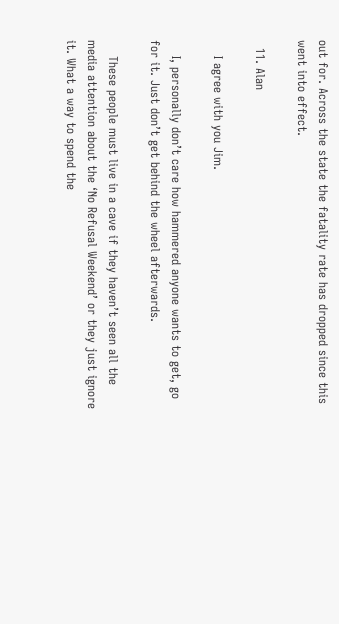out for. Across the state the fatality rate has dropped since this went into effect.

  11. Alan

    I agree with you Jim.

    I, personally don’t care how hammered anyone wants to get, go for it. Just don’t get behind the wheel afterwards.

    These people must live in a cave if they haven’t seen all the media attention about the ‘No Refusal Weekend’ or they just ignore it. What a way to spend the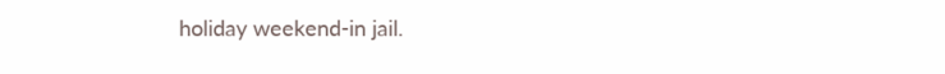holiday weekend-in jail.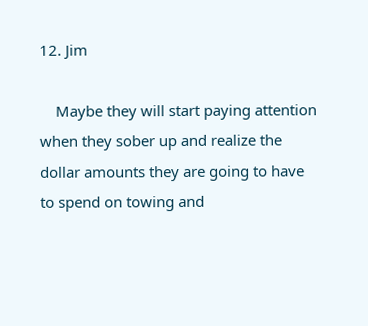12. Jim

    Maybe they will start paying attention when they sober up and realize the dollar amounts they are going to have to spend on towing and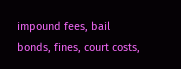impound fees, bail bonds, fines, court costs,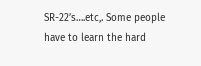SR-22’s….etc,. Some people have to learn the hard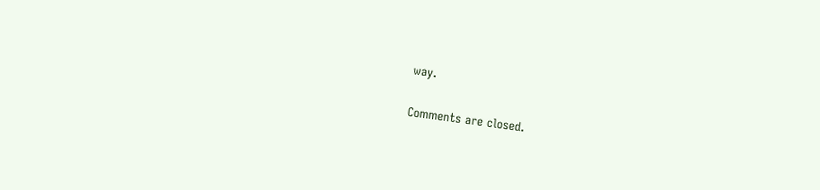way.

Comments are closed.